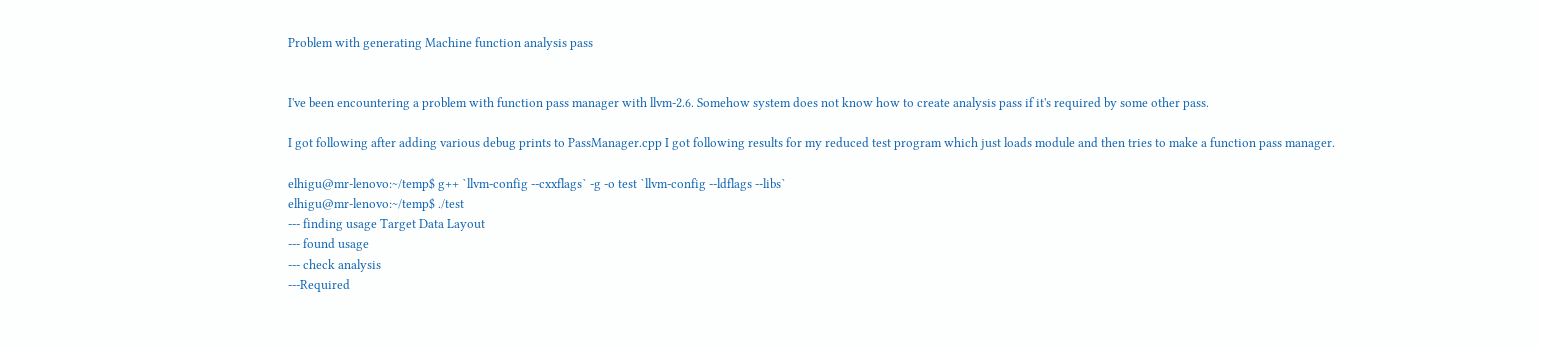Problem with generating Machine function analysis pass


I've been encountering a problem with function pass manager with llvm-2.6. Somehow system does not know how to create analysis pass if it's required by some other pass.

I got following after adding various debug prints to PassManager.cpp I got following results for my reduced test program which just loads module and then tries to make a function pass manager.

elhigu@mr-lenovo:~/temp$ g++ `llvm-config --cxxflags` -g -o test `llvm-config --ldflags --libs`
elhigu@mr-lenovo:~/temp$ ./test
--- finding usage Target Data Layout
--- found usage
--- check analysis
---Required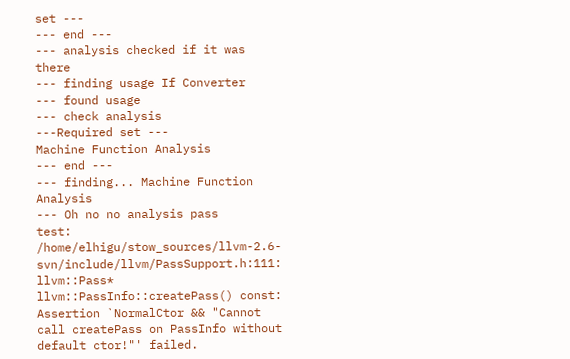set ---
--- end ---
--- analysis checked if it was there
--- finding usage If Converter
--- found usage
--- check analysis
---Required set ---
Machine Function Analysis
--- end ---
--- finding... Machine Function Analysis
--- Oh no no analysis pass
test: /home/elhigu/stow_sources/llvm-2.6-svn/include/llvm/PassSupport.h:111: llvm::Pass* llvm::PassInfo::createPass() const: Assertion `NormalCtor && "Cannot call createPass on PassInfo without default ctor!"' failed.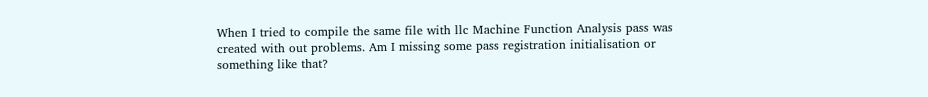When I tried to compile the same file with llc Machine Function Analysis pass was created with out problems. Am I missing some pass registration initialisation or something like that?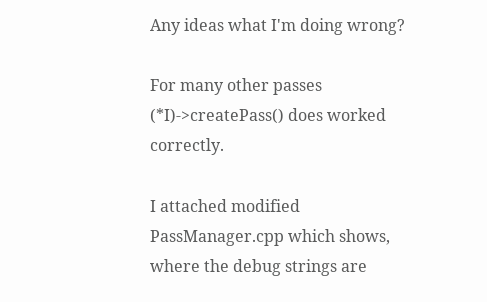Any ideas what I'm doing wrong?

For many other passes (*I)->createPass() does worked correctly.

I attached modified PassManager.cpp which shows, where the debug strings are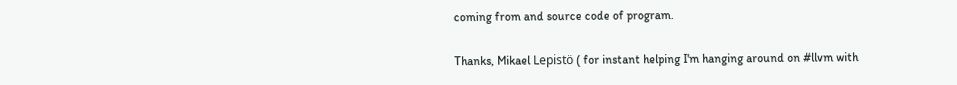coming from and source code of program.

Thanks, Mikael Lepistö ( for instant helping I'm hanging around on #llvm with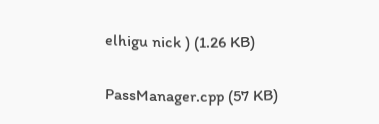elhigu nick ) (1.26 KB)

PassManager.cpp (57 KB)